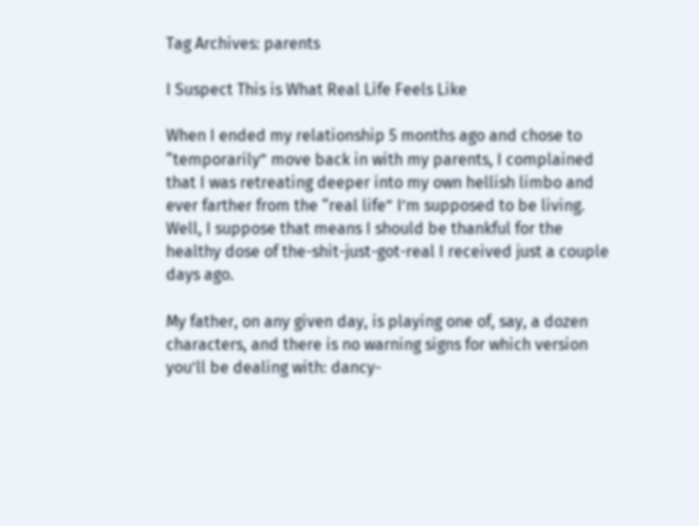Tag Archives: parents

I Suspect This is What Real Life Feels Like

When I ended my relationship 5 months ago and chose to “temporarily” move back in with my parents, I complained that I was retreating deeper into my own hellish limbo and ever farther from the “real life” I’m supposed to be living. Well, I suppose that means I should be thankful for the healthy dose of the-shit-just-got-real I received just a couple days ago.

My father, on any given day, is playing one of, say, a dozen characters, and there is no warning signs for which version you’ll be dealing with: dancy-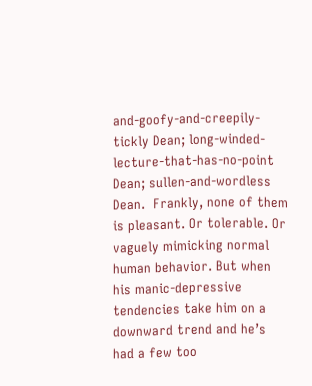and-goofy-and-creepily-tickly Dean; long-winded-lecture-that-has-no-point Dean; sullen-and-wordless Dean.  Frankly, none of them is pleasant. Or tolerable. Or vaguely mimicking normal human behavior. But when his manic-depressive tendencies take him on a downward trend and he’s had a few too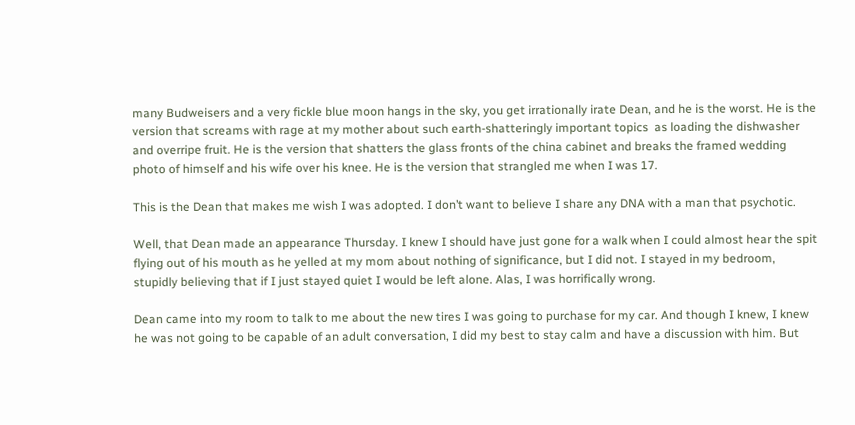many Budweisers and a very fickle blue moon hangs in the sky, you get irrationally irate Dean, and he is the worst. He is the version that screams with rage at my mother about such earth-shatteringly important topics  as loading the dishwasher and overripe fruit. He is the version that shatters the glass fronts of the china cabinet and breaks the framed wedding photo of himself and his wife over his knee. He is the version that strangled me when I was 17.

This is the Dean that makes me wish I was adopted. I don’t want to believe I share any DNA with a man that psychotic.

Well, that Dean made an appearance Thursday. I knew I should have just gone for a walk when I could almost hear the spit flying out of his mouth as he yelled at my mom about nothing of significance, but I did not. I stayed in my bedroom, stupidly believing that if I just stayed quiet I would be left alone. Alas, I was horrifically wrong.

Dean came into my room to talk to me about the new tires I was going to purchase for my car. And though I knew, I knew he was not going to be capable of an adult conversation, I did my best to stay calm and have a discussion with him. But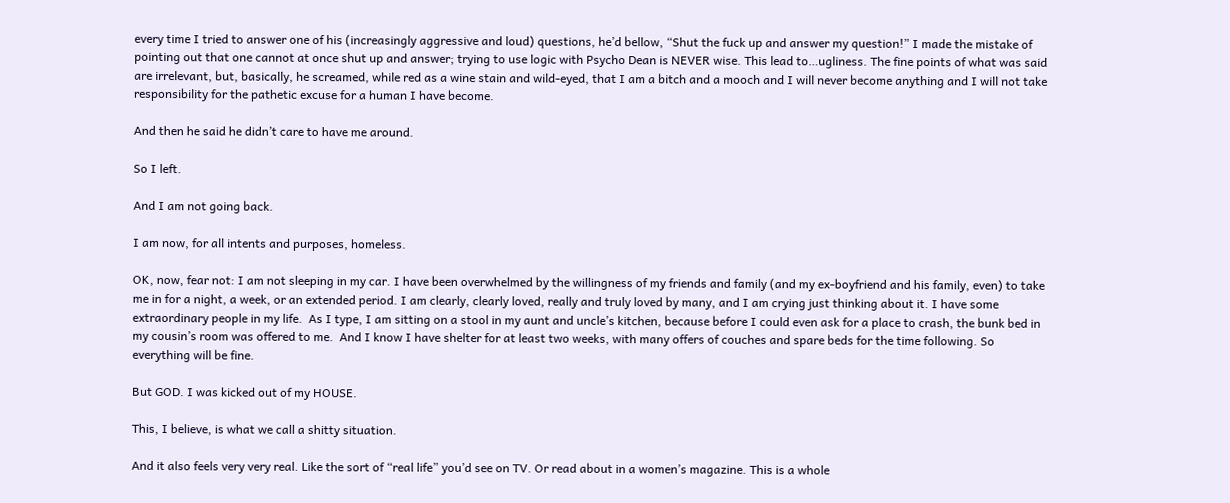every time I tried to answer one of his (increasingly aggressive and loud) questions, he’d bellow, “Shut the fuck up and answer my question!” I made the mistake of pointing out that one cannot at once shut up and answer; trying to use logic with Psycho Dean is NEVER wise. This lead to…ugliness. The fine points of what was said are irrelevant, but, basically, he screamed, while red as a wine stain and wild-eyed, that I am a bitch and a mooch and I will never become anything and I will not take responsibility for the pathetic excuse for a human I have become.

And then he said he didn’t care to have me around.

So I left.

And I am not going back.

I am now, for all intents and purposes, homeless.

OK, now, fear not: I am not sleeping in my car. I have been overwhelmed by the willingness of my friends and family (and my ex-boyfriend and his family, even) to take me in for a night, a week, or an extended period. I am clearly, clearly loved, really and truly loved by many, and I am crying just thinking about it. I have some extraordinary people in my life.  As I type, I am sitting on a stool in my aunt and uncle’s kitchen, because before I could even ask for a place to crash, the bunk bed in my cousin’s room was offered to me.  And I know I have shelter for at least two weeks, with many offers of couches and spare beds for the time following. So everything will be fine.

But GOD. I was kicked out of my HOUSE.

This, I believe, is what we call a shitty situation.

And it also feels very very real. Like the sort of “real life” you’d see on TV. Or read about in a women’s magazine. This is a whole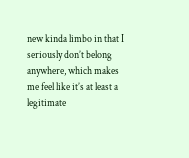new kinda limbo in that I seriously don’t belong anywhere, which makes me feel like it’s at least a legitimate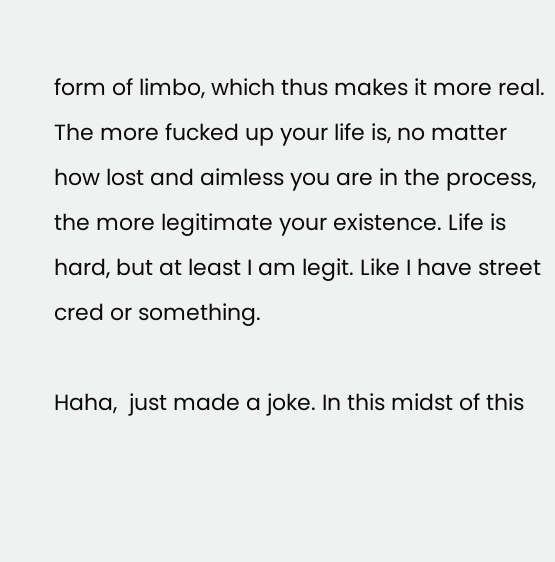form of limbo, which thus makes it more real. The more fucked up your life is, no matter how lost and aimless you are in the process, the more legitimate your existence. Life is hard, but at least I am legit. Like I have street cred or something.

Haha,  just made a joke. In this midst of this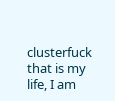clusterfuck that is my life, I am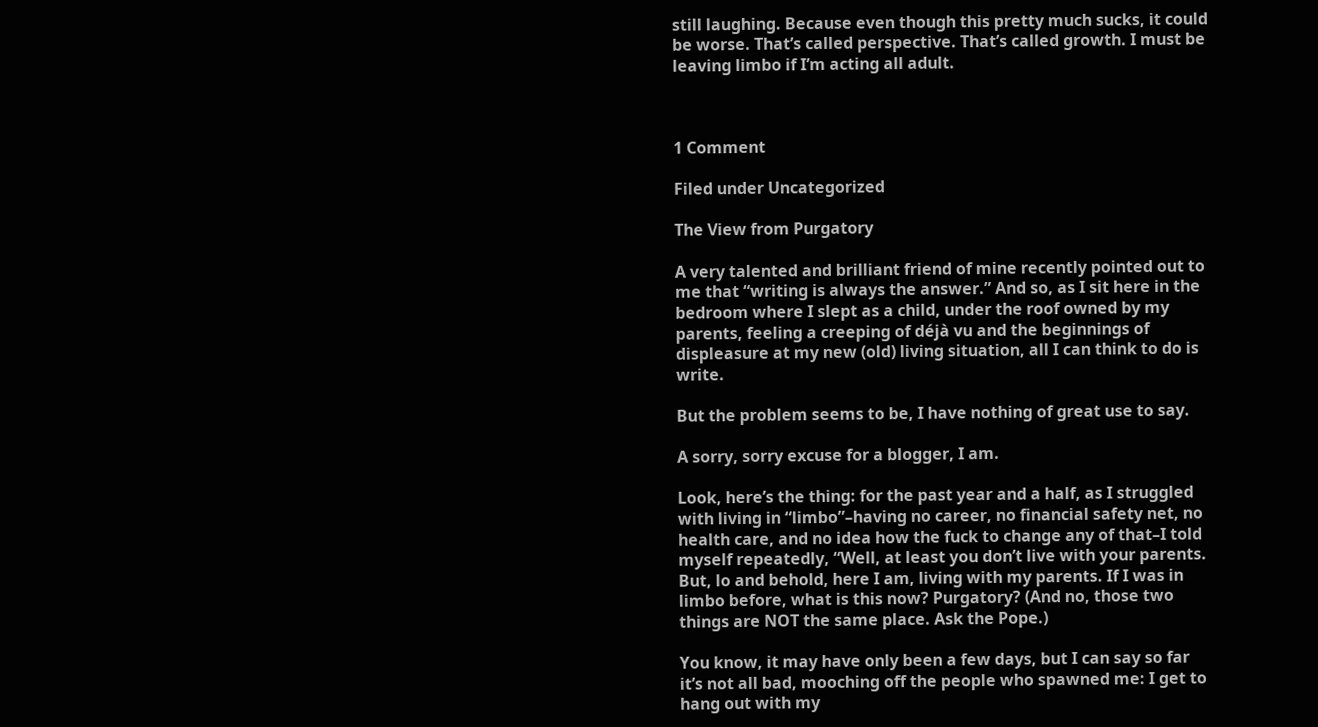still laughing. Because even though this pretty much sucks, it could be worse. That’s called perspective. That’s called growth. I must be leaving limbo if I’m acting all adult.



1 Comment

Filed under Uncategorized

The View from Purgatory

A very talented and brilliant friend of mine recently pointed out to me that “writing is always the answer.” And so, as I sit here in the bedroom where I slept as a child, under the roof owned by my parents, feeling a creeping of déjà vu and the beginnings of displeasure at my new (old) living situation, all I can think to do is write.

But the problem seems to be, I have nothing of great use to say.

A sorry, sorry excuse for a blogger, I am.

Look, here’s the thing: for the past year and a half, as I struggled with living in “limbo”–having no career, no financial safety net, no health care, and no idea how the fuck to change any of that–I told myself repeatedly, “Well, at least you don’t live with your parents. But, lo and behold, here I am, living with my parents. If I was in limbo before, what is this now? Purgatory? (And no, those two things are NOT the same place. Ask the Pope.)

You know, it may have only been a few days, but I can say so far it’s not all bad, mooching off the people who spawned me: I get to hang out with my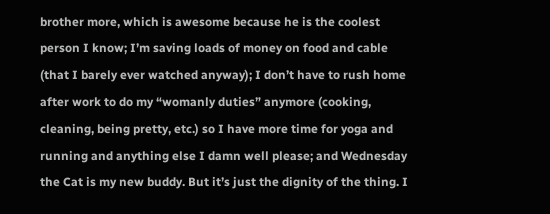brother more, which is awesome because he is the coolest person I know; I’m saving loads of money on food and cable (that I barely ever watched anyway); I don’t have to rush home after work to do my “womanly duties” anymore (cooking, cleaning, being pretty, etc.) so I have more time for yoga and running and anything else I damn well please; and Wednesday the Cat is my new buddy. But it’s just the dignity of the thing. I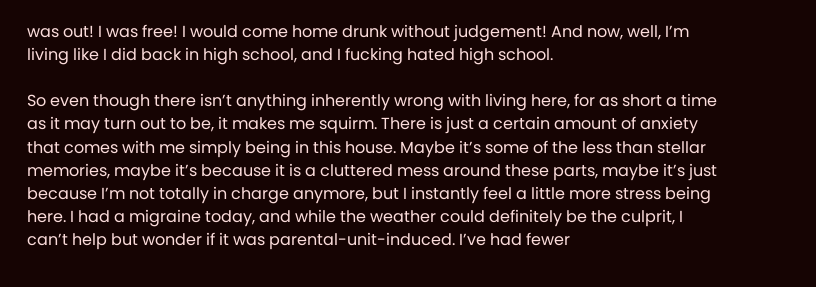was out! I was free! I would come home drunk without judgement! And now, well, I’m living like I did back in high school, and I fucking hated high school.

So even though there isn’t anything inherently wrong with living here, for as short a time as it may turn out to be, it makes me squirm. There is just a certain amount of anxiety that comes with me simply being in this house. Maybe it’s some of the less than stellar memories, maybe it’s because it is a cluttered mess around these parts, maybe it’s just because I’m not totally in charge anymore, but I instantly feel a little more stress being here. I had a migraine today, and while the weather could definitely be the culprit, I can’t help but wonder if it was parental-unit-induced. I’ve had fewer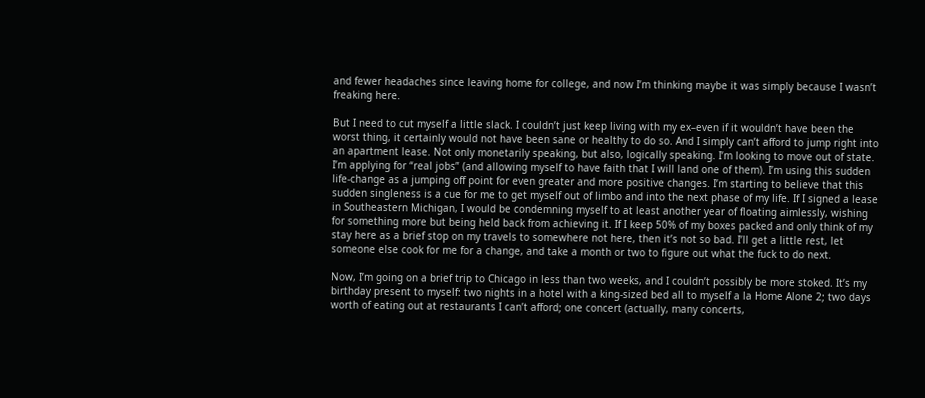and fewer headaches since leaving home for college, and now I’m thinking maybe it was simply because I wasn’t freaking here.

But I need to cut myself a little slack. I couldn’t just keep living with my ex–even if it wouldn’t have been the worst thing, it certainly would not have been sane or healthy to do so. And I simply can’t afford to jump right into an apartment lease. Not only monetarily speaking, but also, logically speaking. I’m looking to move out of state. I’m applying for “real jobs” (and allowing myself to have faith that I will land one of them). I’m using this sudden life-change as a jumping off point for even greater and more positive changes. I’m starting to believe that this sudden singleness is a cue for me to get myself out of limbo and into the next phase of my life. If I signed a lease in Southeastern Michigan, I would be condemning myself to at least another year of floating aimlessly, wishing for something more but being held back from achieving it. If I keep 50% of my boxes packed and only think of my stay here as a brief stop on my travels to somewhere not here, then it’s not so bad. I’ll get a little rest, let someone else cook for me for a change, and take a month or two to figure out what the fuck to do next.

Now, I’m going on a brief trip to Chicago in less than two weeks, and I couldn’t possibly be more stoked. It’s my birthday present to myself: two nights in a hotel with a king-sized bed all to myself a la Home Alone 2; two days worth of eating out at restaurants I can’t afford; one concert (actually, many concerts,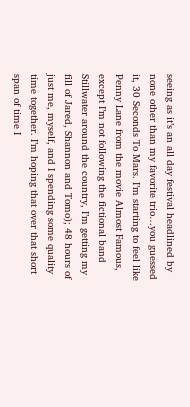seeing as it’s an all day festival headlined by none other than my favorite trio…you guessed it, 30 Seconds To Mars. I’m starting to feel like Penny Lane from the movie Almost Famous, except I’m not following the fictional band Stillwater around the country, I’m getting my fill of Jared, Shannon and Tomo); 48 hours of just me, myself, and I spending some quality time together. I’m hoping that over that short span of time I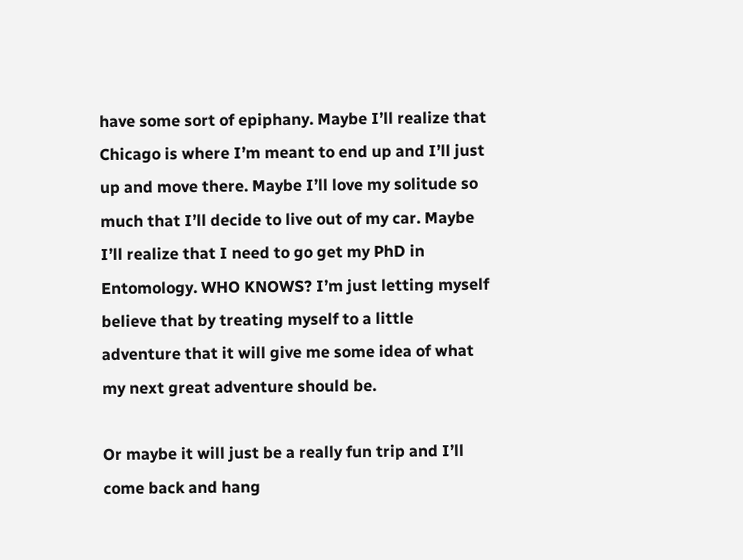have some sort of epiphany. Maybe I’ll realize that Chicago is where I’m meant to end up and I’ll just up and move there. Maybe I’ll love my solitude so much that I’ll decide to live out of my car. Maybe I’ll realize that I need to go get my PhD in Entomology. WHO KNOWS? I’m just letting myself believe that by treating myself to a little adventure that it will give me some idea of what my next great adventure should be.

Or maybe it will just be a really fun trip and I’ll come back and hang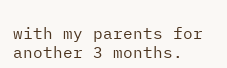with my parents for another 3 months.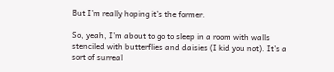But I’m really hoping it’s the former.

So, yeah, I’m about to go to sleep in a room with walls stenciled with butterflies and daisies (I kid you not). It’s a sort of surreal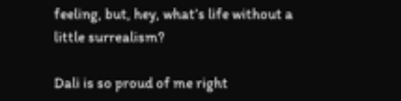feeling, but, hey, what’s life without a little surrealism?

Dali is so proud of me right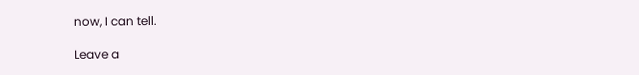now, I can tell.

Leave a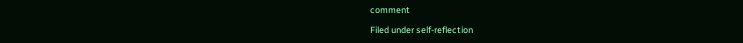comment

Filed under self-reflection